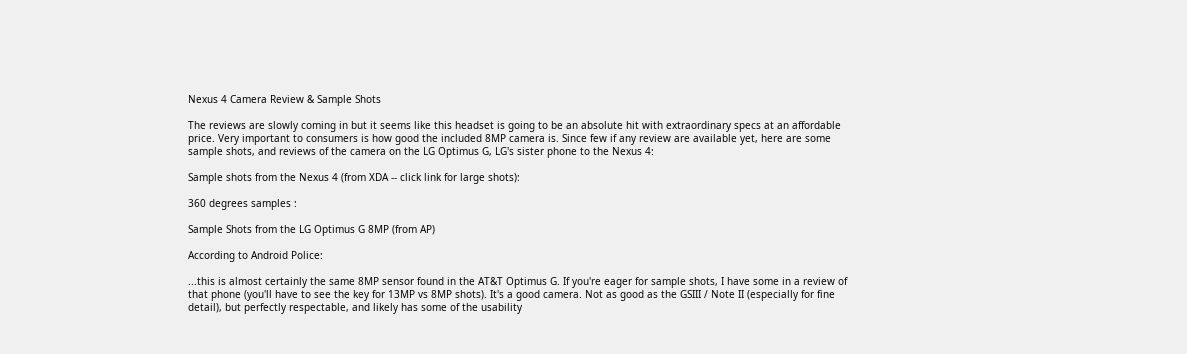Nexus 4 Camera Review & Sample Shots

The reviews are slowly coming in but it seems like this headset is going to be an absolute hit with extraordinary specs at an affordable price. Very important to consumers is how good the included 8MP camera is. Since few if any review are available yet, here are some sample shots, and reviews of the camera on the LG Optimus G, LG's sister phone to the Nexus 4:

Sample shots from the Nexus 4 (from XDA -- click link for large shots):

360 degrees samples :

Sample Shots from the LG Optimus G 8MP (from AP)

According to Android Police:

...this is almost certainly the same 8MP sensor found in the AT&T Optimus G. If you're eager for sample shots, I have some in a review of that phone (you'll have to see the key for 13MP vs 8MP shots). It's a good camera. Not as good as the GSIII / Note II (especially for fine detail), but perfectly respectable, and likely has some of the usability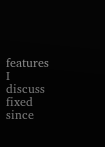features I discuss fixed since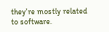they're mostly related to software.